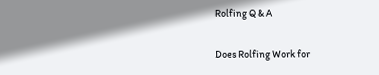Rolfing Q & A

Does Rolfing Work for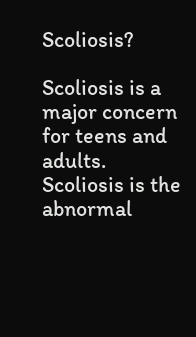Scoliosis?

Scoliosis is a major concern for teens and adults.  Scoliosis is the abnormal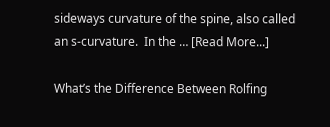sideways curvature of the spine, also called an s-curvature.  In the … [Read More...]

What’s the Difference Between Rolfing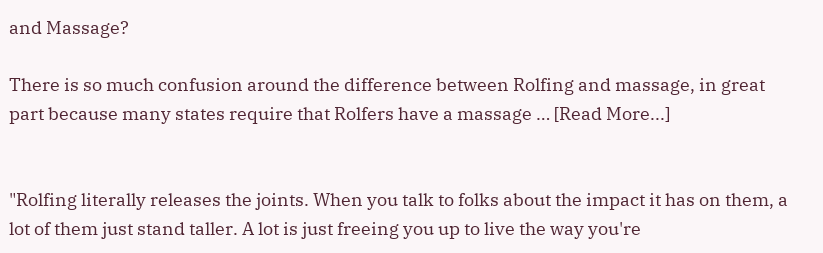and Massage?

There is so much confusion around the difference between Rolfing and massage, in great part because many states require that Rolfers have a massage … [Read More...]


"Rolfing literally releases the joints. When you talk to folks about the impact it has on them, a lot of them just stand taller. A lot is just freeing you up to live the way you're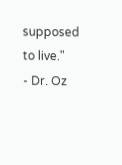supposed to live."
- Dr. Oz